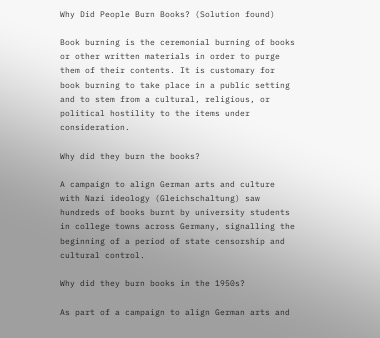Why Did People Burn Books? (Solution found)

Book burning is the ceremonial burning of books or other written materials in order to purge them of their contents. It is customary for book burning to take place in a public setting and to stem from a cultural, religious, or political hostility to the items under consideration.

Why did they burn the books?

A campaign to align German arts and culture with Nazi ideology (Gleichschaltung) saw hundreds of books burnt by university students in college towns across Germany, signalling the beginning of a period of state censorship and cultural control.

Why did they burn books in the 1950s?

As part of a campaign to align German arts and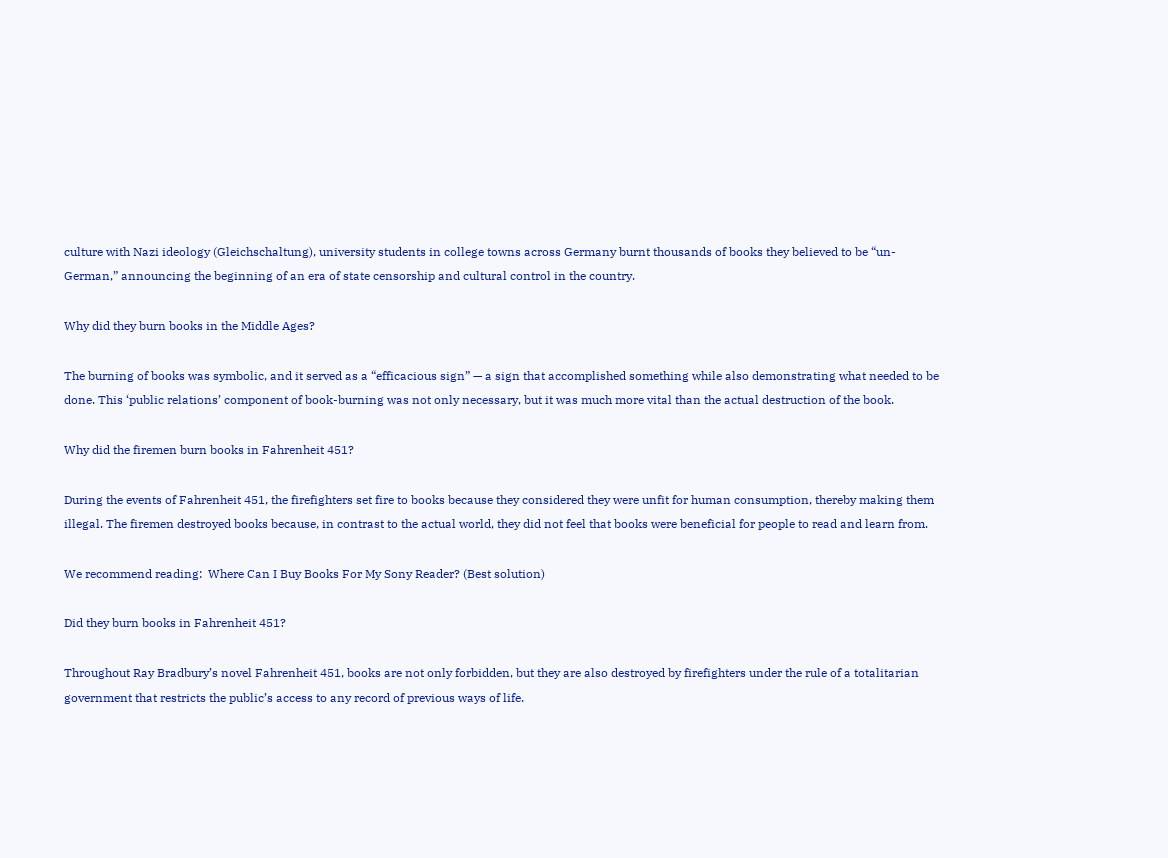culture with Nazi ideology (Gleichschaltung), university students in college towns across Germany burnt thousands of books they believed to be “un-German,” announcing the beginning of an era of state censorship and cultural control in the country.

Why did they burn books in the Middle Ages?

The burning of books was symbolic, and it served as a “efficacious sign” — a sign that accomplished something while also demonstrating what needed to be done. This ‘public relations’ component of book-burning was not only necessary, but it was much more vital than the actual destruction of the book.

Why did the firemen burn books in Fahrenheit 451?

During the events of Fahrenheit 451, the firefighters set fire to books because they considered they were unfit for human consumption, thereby making them illegal. The firemen destroyed books because, in contrast to the actual world, they did not feel that books were beneficial for people to read and learn from.

We recommend reading:  Where Can I Buy Books For My Sony Reader? (Best solution)

Did they burn books in Fahrenheit 451?

Throughout Ray Bradbury’s novel Fahrenheit 451, books are not only forbidden, but they are also destroyed by firefighters under the rule of a totalitarian government that restricts the public’s access to any record of previous ways of life.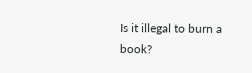Is it illegal to burn a book?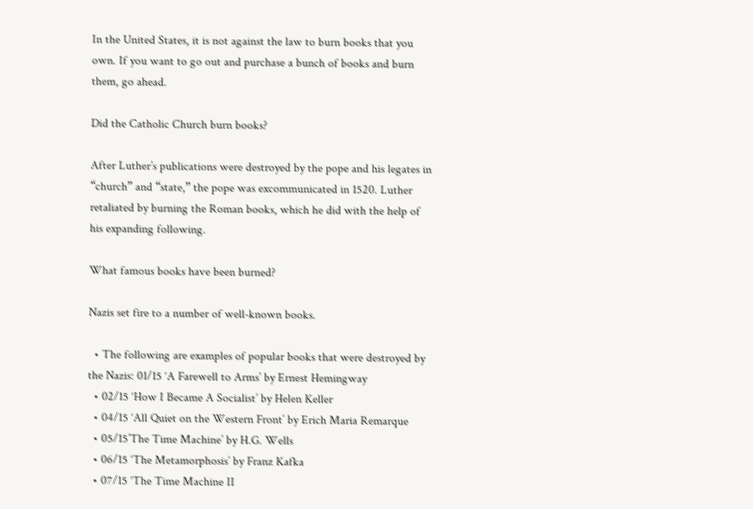In the United States, it is not against the law to burn books that you own. If you want to go out and purchase a bunch of books and burn them, go ahead.

Did the Catholic Church burn books?

After Luther’s publications were destroyed by the pope and his legates in “church” and “state,” the pope was excommunicated in 1520. Luther retaliated by burning the Roman books, which he did with the help of his expanding following.

What famous books have been burned?

Nazis set fire to a number of well-known books.

  • The following are examples of popular books that were destroyed by the Nazis: 01/15 ‘A Farewell to Arms’ by Ernest Hemingway
  • 02/15 ‘How I Became A Socialist’ by Helen Keller
  • 04/15 ‘All Quiet on the Western Front’ by Erich Maria Remarque
  • 05/15’The Time Machine’ by H.G. Wells
  • 06/15 ‘The Metamorphosis’ by Franz Kafka
  • 07/15 ‘The Time Machine II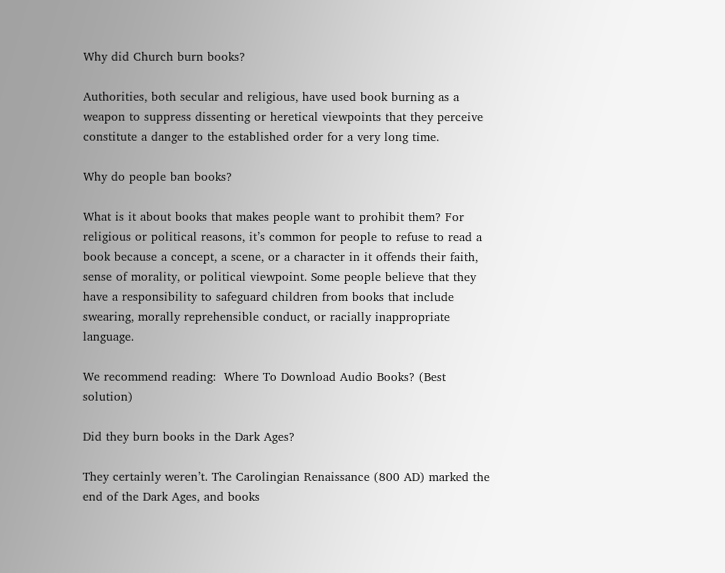Why did Church burn books?

Authorities, both secular and religious, have used book burning as a weapon to suppress dissenting or heretical viewpoints that they perceive constitute a danger to the established order for a very long time.

Why do people ban books?

What is it about books that makes people want to prohibit them? For religious or political reasons, it’s common for people to refuse to read a book because a concept, a scene, or a character in it offends their faith, sense of morality, or political viewpoint. Some people believe that they have a responsibility to safeguard children from books that include swearing, morally reprehensible conduct, or racially inappropriate language.

We recommend reading:  Where To Download Audio Books? (Best solution)

Did they burn books in the Dark Ages?

They certainly weren’t. The Carolingian Renaissance (800 AD) marked the end of the Dark Ages, and books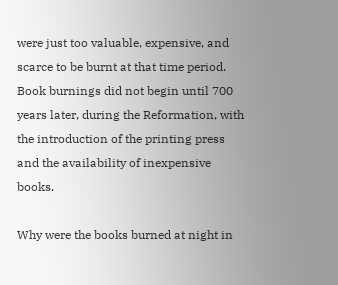were just too valuable, expensive, and scarce to be burnt at that time period. Book burnings did not begin until 700 years later, during the Reformation, with the introduction of the printing press and the availability of inexpensive books.

Why were the books burned at night in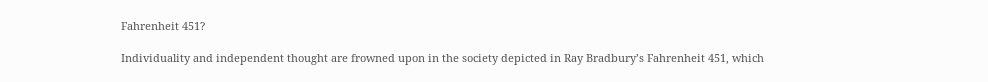Fahrenheit 451?

Individuality and independent thought are frowned upon in the society depicted in Ray Bradbury’s Fahrenheit 451, which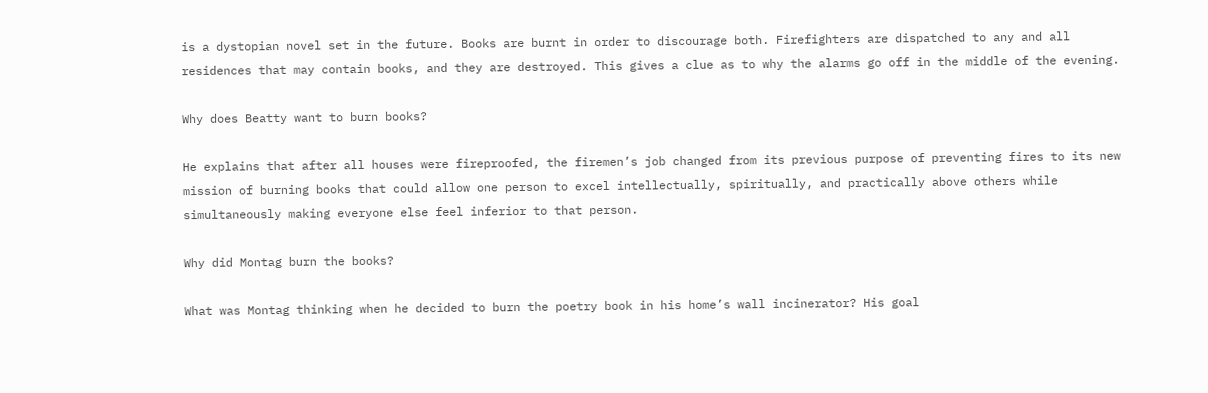is a dystopian novel set in the future. Books are burnt in order to discourage both. Firefighters are dispatched to any and all residences that may contain books, and they are destroyed. This gives a clue as to why the alarms go off in the middle of the evening.

Why does Beatty want to burn books?

He explains that after all houses were fireproofed, the firemen’s job changed from its previous purpose of preventing fires to its new mission of burning books that could allow one person to excel intellectually, spiritually, and practically above others while simultaneously making everyone else feel inferior to that person.

Why did Montag burn the books?

What was Montag thinking when he decided to burn the poetry book in his home’s wall incinerator? His goal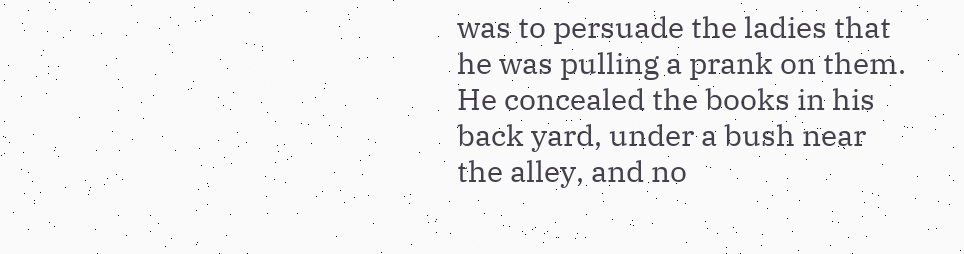was to persuade the ladies that he was pulling a prank on them. He concealed the books in his back yard, under a bush near the alley, and no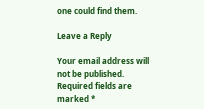one could find them.

Leave a Reply

Your email address will not be published. Required fields are marked *